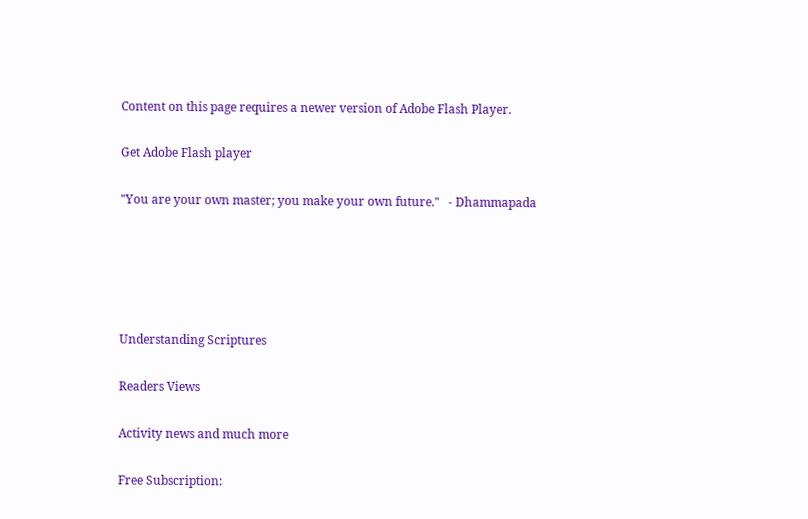Content on this page requires a newer version of Adobe Flash Player.

Get Adobe Flash player

"You are your own master; you make your own future."   - Dhammapada





Understanding Scriptures

Readers Views

Activity news and much more

Free Subscription: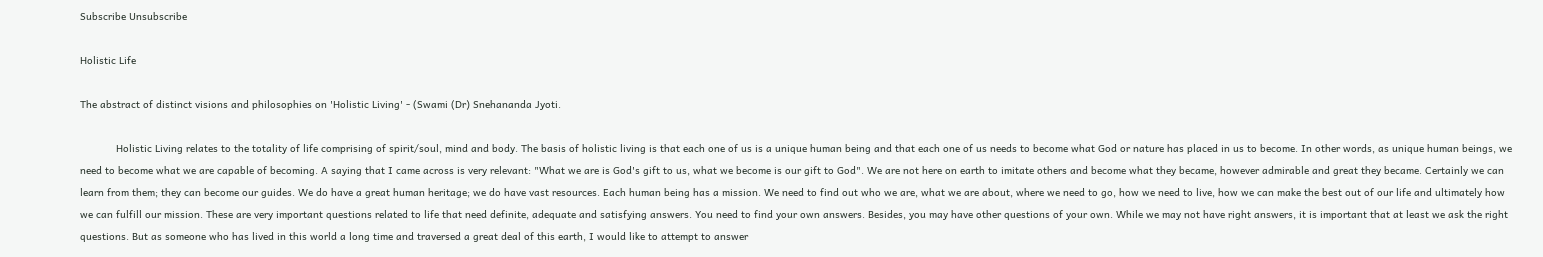Subscribe Unsubscribe

Holistic Life

The abstract of distinct visions and philosophies on 'Holistic Living' - (Swami (Dr) Snehananda Jyoti.

            Holistic Living relates to the totality of life comprising of spirit/soul, mind and body. The basis of holistic living is that each one of us is a unique human being and that each one of us needs to become what God or nature has placed in us to become. In other words, as unique human beings, we need to become what we are capable of becoming. A saying that I came across is very relevant: "What we are is God's gift to us, what we become is our gift to God". We are not here on earth to imitate others and become what they became, however admirable and great they became. Certainly we can learn from them; they can become our guides. We do have a great human heritage; we do have vast resources. Each human being has a mission. We need to find out who we are, what we are about, where we need to go, how we need to live, how we can make the best out of our life and ultimately how we can fulfill our mission. These are very important questions related to life that need definite, adequate and satisfying answers. You need to find your own answers. Besides, you may have other questions of your own. While we may not have right answers, it is important that at least we ask the right questions. But as someone who has lived in this world a long time and traversed a great deal of this earth, I would like to attempt to answer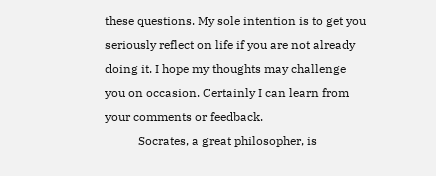these questions. My sole intention is to get you seriously reflect on life if you are not already doing it. I hope my thoughts may challenge you on occasion. Certainly I can learn from your comments or feedback.
           Socrates, a great philosopher, is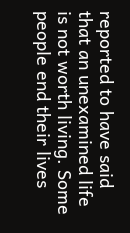reported to have said that an unexamined life is not worth living. Some people end their lives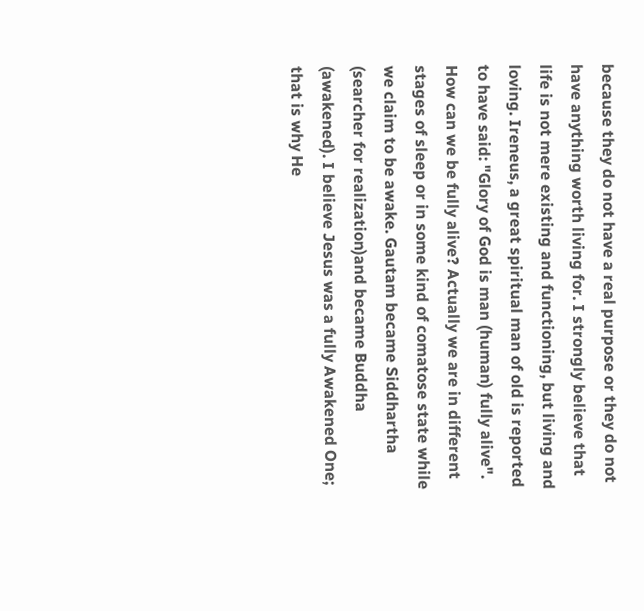because they do not have a real purpose or they do not have anything worth living for. I strongly believe that life is not mere existing and functioning, but living and loving. Ireneus, a great spiritual man of old is reported to have said: "Glory of God is man (human) fully alive". How can we be fully alive? Actually we are in different stages of sleep or in some kind of comatose state while we claim to be awake. Gautam became Siddhartha (searcher for realization)and became Buddha (awakened). I believe Jesus was a fully Awakened One; that is why He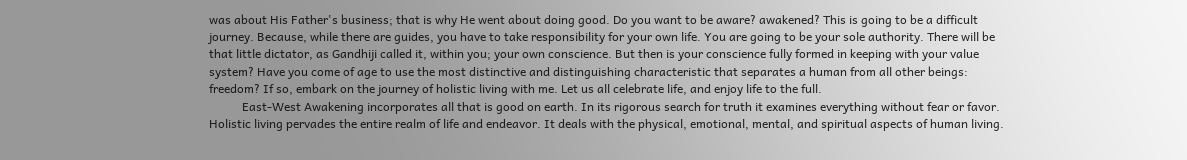was about His Father's business; that is why He went about doing good. Do you want to be aware? awakened? This is going to be a difficult journey. Because, while there are guides, you have to take responsibility for your own life. You are going to be your sole authority. There will be that little dictator, as Gandhiji called it, within you; your own conscience. But then is your conscience fully formed in keeping with your value system? Have you come of age to use the most distinctive and distinguishing characteristic that separates a human from all other beings: freedom? If so, embark on the journey of holistic living with me. Let us all celebrate life, and enjoy life to the full.
           East-West Awakening incorporates all that is good on earth. In its rigorous search for truth it examines everything without fear or favor. Holistic living pervades the entire realm of life and endeavor. It deals with the physical, emotional, mental, and spiritual aspects of human living.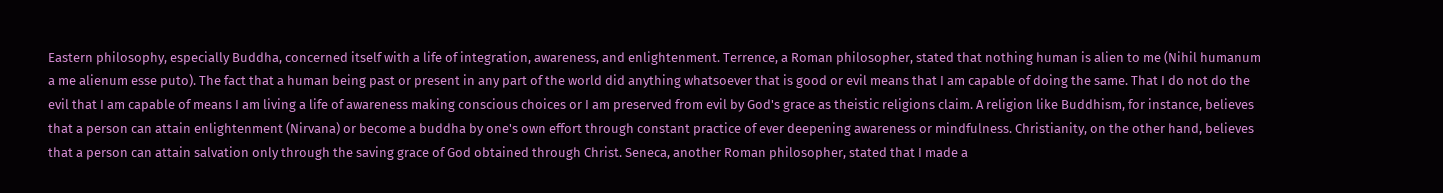Eastern philosophy, especially Buddha, concerned itself with a life of integration, awareness, and enlightenment. Terrence, a Roman philosopher, stated that nothing human is alien to me (Nihil humanum a me alienum esse puto). The fact that a human being past or present in any part of the world did anything whatsoever that is good or evil means that I am capable of doing the same. That I do not do the evil that I am capable of means I am living a life of awareness making conscious choices or I am preserved from evil by God's grace as theistic religions claim. A religion like Buddhism, for instance, believes that a person can attain enlightenment (Nirvana) or become a buddha by one's own effort through constant practice of ever deepening awareness or mindfulness. Christianity, on the other hand, believes that a person can attain salvation only through the saving grace of God obtained through Christ. Seneca, another Roman philosopher, stated that I made a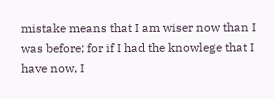mistake means that I am wiser now than I was before; for if I had the knowlege that I have now, I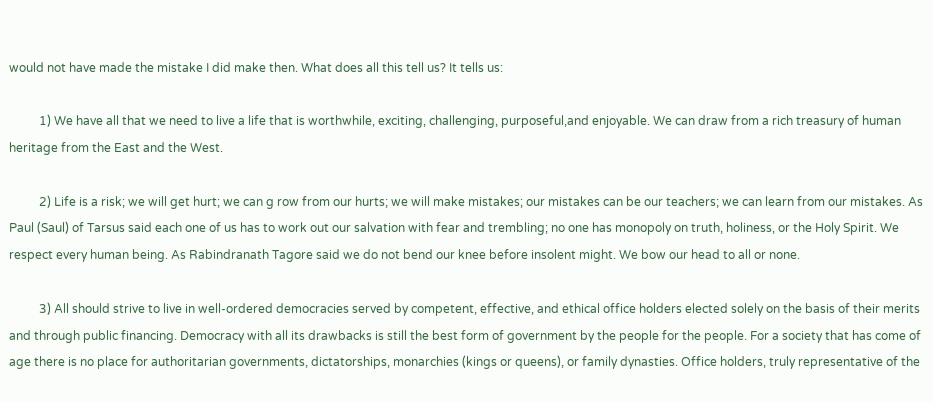would not have made the mistake I did make then. What does all this tell us? It tells us:

          1) We have all that we need to live a life that is worthwhile, exciting, challenging, purposeful,and enjoyable. We can draw from a rich treasury of human heritage from the East and the West.

          2) Life is a risk; we will get hurt; we can g row from our hurts; we will make mistakes; our mistakes can be our teachers; we can learn from our mistakes. As Paul (Saul) of Tarsus said each one of us has to work out our salvation with fear and trembling; no one has monopoly on truth, holiness, or the Holy Spirit. We respect every human being. As Rabindranath Tagore said we do not bend our knee before insolent might. We bow our head to all or none.

          3) All should strive to live in well-ordered democracies served by competent, effective, and ethical office holders elected solely on the basis of their merits and through public financing. Democracy with all its drawbacks is still the best form of government by the people for the people. For a society that has come of age there is no place for authoritarian governments, dictatorships, monarchies (kings or queens), or family dynasties. Office holders, truly representative of the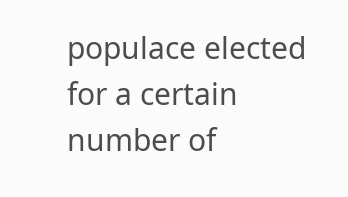populace elected for a certain number of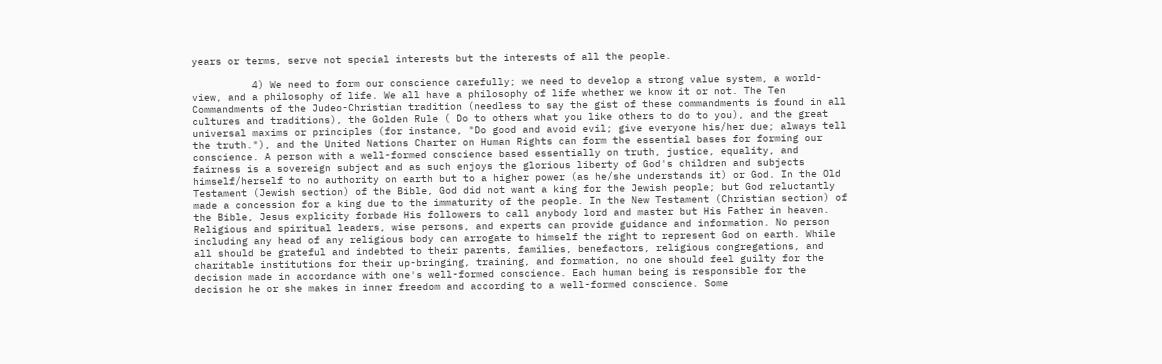years or terms, serve not special interests but the interests of all the people.

          4) We need to form our conscience carefully; we need to develop a strong value system, a world-view, and a philosophy of life. We all have a philosophy of life whether we know it or not. The Ten Commandments of the Judeo-Christian tradition (needless to say the gist of these commandments is found in all cultures and traditions), the Golden Rule ( Do to others what you like others to do to you), and the great universal maxims or principles (for instance, "Do good and avoid evil; give everyone his/her due; always tell the truth."), and the United Nations Charter on Human Rights can form the essential bases for forming our conscience. A person with a well-formed conscience based essentially on truth, justice, equality, and fairness is a sovereign subject and as such enjoys the glorious liberty of God's children and subjects himself/herself to no authority on earth but to a higher power (as he/she understands it) or God. In the Old Testament (Jewish section) of the Bible, God did not want a king for the Jewish people; but God reluctantly made a concession for a king due to the immaturity of the people. In the New Testament (Christian section) of the Bible, Jesus explicity forbade His followers to call anybody lord and master but His Father in heaven. Religious and spiritual leaders, wise persons, and experts can provide guidance and information. No person including any head of any religious body can arrogate to himself the right to represent God on earth. While all should be grateful and indebted to their parents, families, benefactors, religious congregations, and charitable institutions for their up-bringing, training, and formation, no one should feel guilty for the decision made in accordance with one's well-formed conscience. Each human being is responsible for the decision he or she makes in inner freedom and according to a well-formed conscience. Some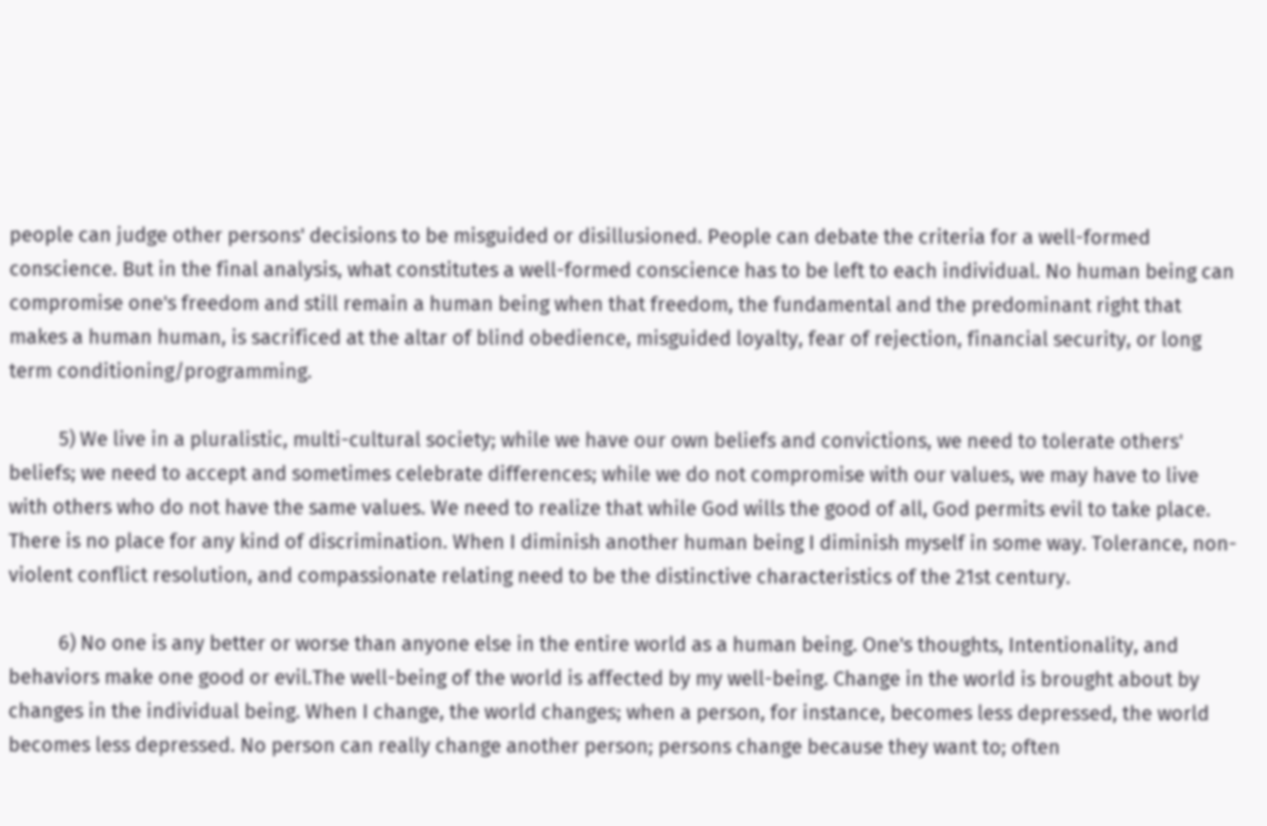people can judge other persons' decisions to be misguided or disillusioned. People can debate the criteria for a well-formed conscience. But in the final analysis, what constitutes a well-formed conscience has to be left to each individual. No human being can compromise one's freedom and still remain a human being when that freedom, the fundamental and the predominant right that makes a human human, is sacrificed at the altar of blind obedience, misguided loyalty, fear of rejection, financial security, or long term conditioning/programming.

          5) We live in a pluralistic, multi-cultural society; while we have our own beliefs and convictions, we need to tolerate others' beliefs; we need to accept and sometimes celebrate differences; while we do not compromise with our values, we may have to live with others who do not have the same values. We need to realize that while God wills the good of all, God permits evil to take place. There is no place for any kind of discrimination. When I diminish another human being I diminish myself in some way. Tolerance, non-violent conflict resolution, and compassionate relating need to be the distinctive characteristics of the 21st century.

          6) No one is any better or worse than anyone else in the entire world as a human being. One's thoughts, Intentionality, and behaviors make one good or evil.The well-being of the world is affected by my well-being. Change in the world is brought about by changes in the individual being. When I change, the world changes; when a person, for instance, becomes less depressed, the world becomes less depressed. No person can really change another person; persons change because they want to; often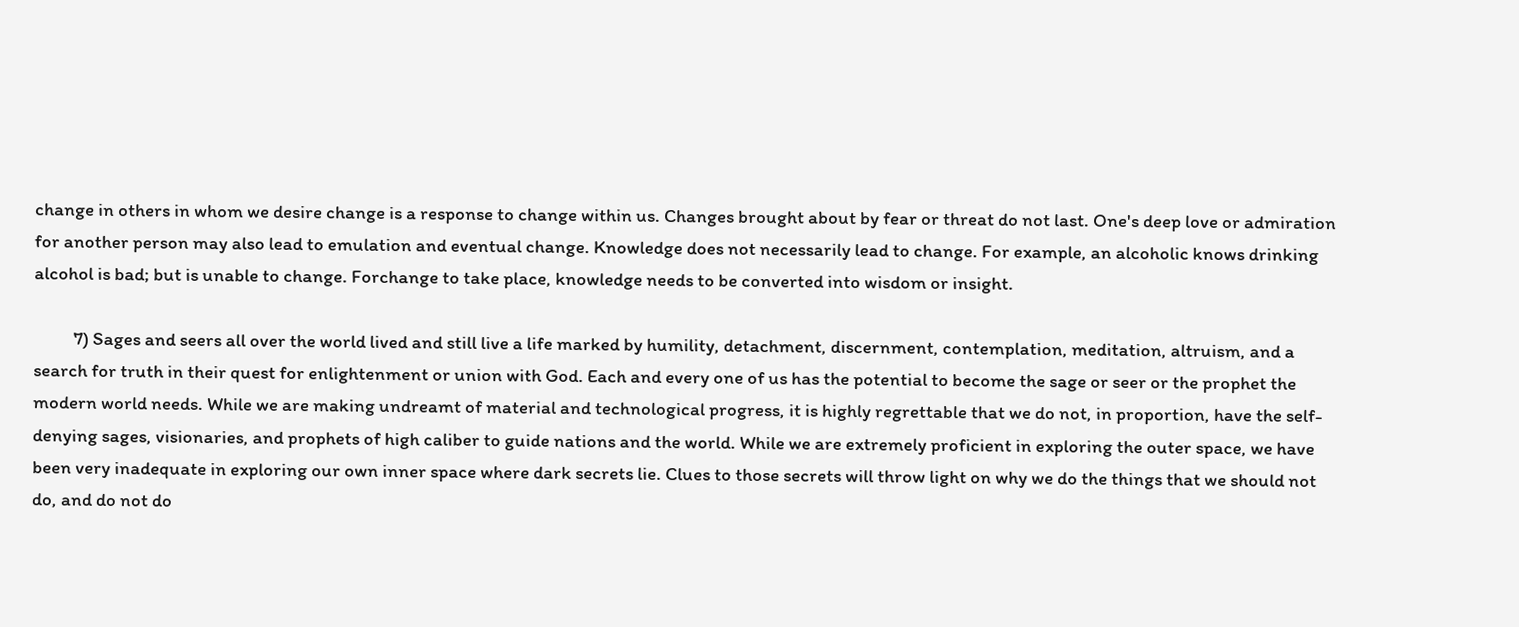change in others in whom we desire change is a response to change within us. Changes brought about by fear or threat do not last. One's deep love or admiration for another person may also lead to emulation and eventual change. Knowledge does not necessarily lead to change. For example, an alcoholic knows drinking alcohol is bad; but is unable to change. Forchange to take place, knowledge needs to be converted into wisdom or insight.

          7) Sages and seers all over the world lived and still live a life marked by humility, detachment, discernment, contemplation, meditation, altruism, and a search for truth in their quest for enlightenment or union with God. Each and every one of us has the potential to become the sage or seer or the prophet the modern world needs. While we are making undreamt of material and technological progress, it is highly regrettable that we do not, in proportion, have the self-denying sages, visionaries, and prophets of high caliber to guide nations and the world. While we are extremely proficient in exploring the outer space, we have been very inadequate in exploring our own inner space where dark secrets lie. Clues to those secrets will throw light on why we do the things that we should not do, and do not do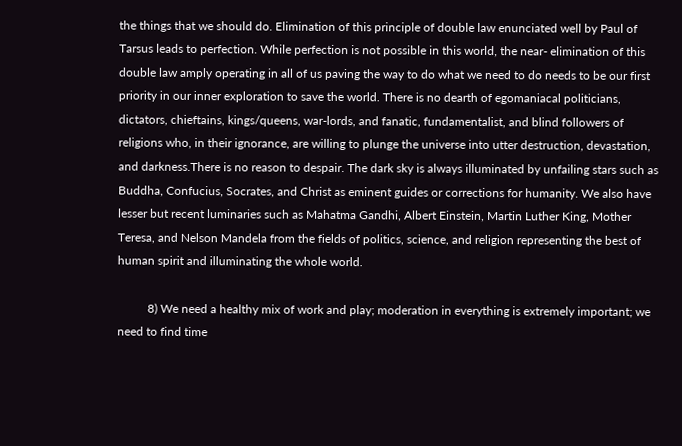the things that we should do. Elimination of this principle of double law enunciated well by Paul of Tarsus leads to perfection. While perfection is not possible in this world, the near- elimination of this double law amply operating in all of us paving the way to do what we need to do needs to be our first priority in our inner exploration to save the world. There is no dearth of egomaniacal politicians, dictators, chieftains, kings/queens, war-lords, and fanatic, fundamentalist, and blind followers of religions who, in their ignorance, are willing to plunge the universe into utter destruction, devastation, and darkness.There is no reason to despair. The dark sky is always illuminated by unfailing stars such as Buddha, Confucius, Socrates, and Christ as eminent guides or corrections for humanity. We also have lesser but recent luminaries such as Mahatma Gandhi, Albert Einstein, Martin Luther King, Mother Teresa, and Nelson Mandela from the fields of politics, science, and religion representing the best of human spirit and illuminating the whole world.

          8) We need a healthy mix of work and play; moderation in everything is extremely important; we need to find time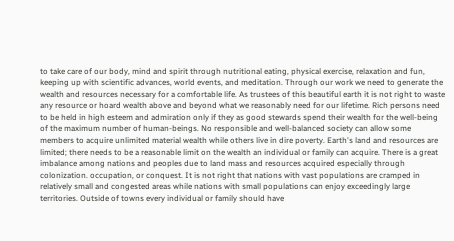to take care of our body, mind and spirit through nutritional eating, physical exercise, relaxation and fun, keeping up with scientific advances, world events, and meditation. Through our work we need to generate the wealth and resources necessary for a comfortable life. As trustees of this beautiful earth it is not right to waste any resource or hoard wealth above and beyond what we reasonably need for our lifetime. Rich persons need to be held in high esteem and admiration only if they as good stewards spend their wealth for the well-being of the maximum number of human-beings. No responsible and well-balanced society can allow some members to acquire unlimited material wealth while others live in dire poverty. Earth's land and resources are limited; there needs to be a reasonable limit on the wealth an individual or family can acquire. There is a great imbalance among nations and peoples due to land mass and resources acquired especially through colonization. occupation, or conquest. It is not right that nations with vast populations are cramped in relatively small and congested areas while nations with small populations can enjoy exceedingly large territories. Outside of towns every individual or family should have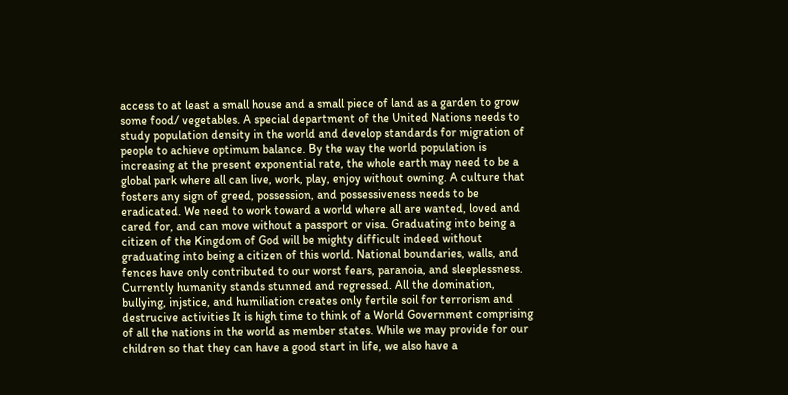access to at least a small house and a small piece of land as a garden to grow some food/ vegetables. A special department of the United Nations needs to study population density in the world and develop standards for migration of people to achieve optimum balance. By the way the world population is increasing at the present exponential rate, the whole earth may need to be a global park where all can live, work, play, enjoy without owning. A culture that fosters any sign of greed, possession, and possessiveness needs to be eradicated. We need to work toward a world where all are wanted, loved and cared for, and can move without a passport or visa. Graduating into being a citizen of the Kingdom of God will be mighty difficult indeed without graduating into being a citizen of this world. National boundaries, walls, and fences have only contributed to our worst fears, paranoia, and sleeplessness. Currently humanity stands stunned and regressed. All the domination, bullying, injstice, and humiliation creates only fertile soil for terrorism and destrucive activities It is high time to think of a World Government comprising of all the nations in the world as member states. While we may provide for our children so that they can have a good start in life, we also have a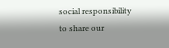social responsibility to share our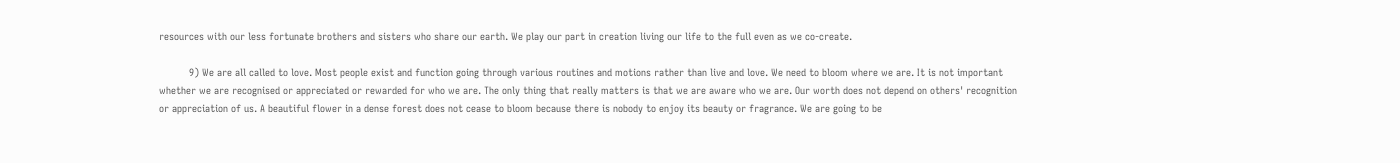resources with our less fortunate brothers and sisters who share our earth. We play our part in creation living our life to the full even as we co-create.

          9) We are all called to love. Most people exist and function going through various routines and motions rather than live and love. We need to bloom where we are. It is not important whether we are recognised or appreciated or rewarded for who we are. The only thing that really matters is that we are aware who we are. Our worth does not depend on others' recognition or appreciation of us. A beautiful flower in a dense forest does not cease to bloom because there is nobody to enjoy its beauty or fragrance. We are going to be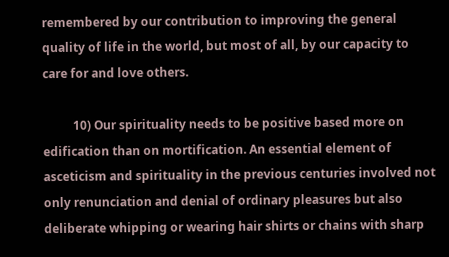remembered by our contribution to improving the general quality of life in the world, but most of all, by our capacity to care for and love others.

          10) Our spirituality needs to be positive based more on edification than on mortification. An essential element of asceticism and spirituality in the previous centuries involved not only renunciation and denial of ordinary pleasures but also deliberate whipping or wearing hair shirts or chains with sharp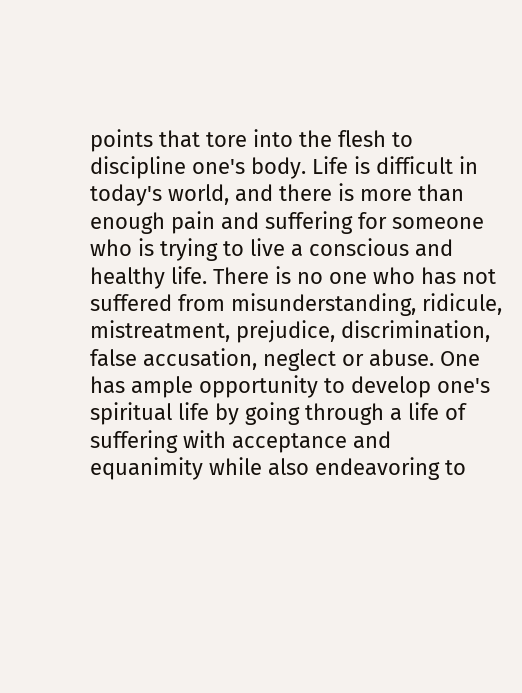points that tore into the flesh to discipline one's body. Life is difficult in today's world, and there is more than enough pain and suffering for someone who is trying to live a conscious and healthy life. There is no one who has not suffered from misunderstanding, ridicule, mistreatment, prejudice, discrimination, false accusation, neglect or abuse. One has ample opportunity to develop one's spiritual life by going through a life of suffering with acceptance and equanimity while also endeavoring to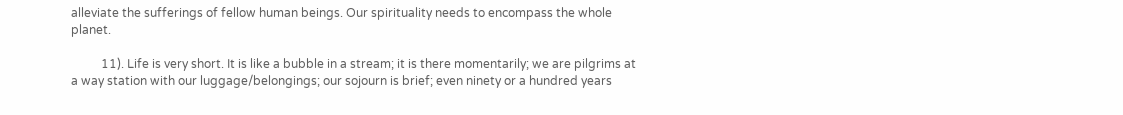alleviate the sufferings of fellow human beings. Our spirituality needs to encompass the whole planet.

          11). Life is very short. It is like a bubble in a stream; it is there momentarily; we are pilgrims at a way station with our luggage/belongings; our sojourn is brief; even ninety or a hundred years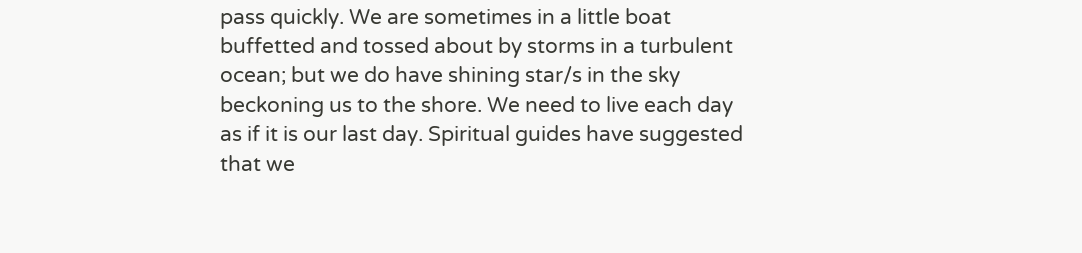pass quickly. We are sometimes in a little boat buffetted and tossed about by storms in a turbulent ocean; but we do have shining star/s in the sky beckoning us to the shore. We need to live each day as if it is our last day. Spiritual guides have suggested that we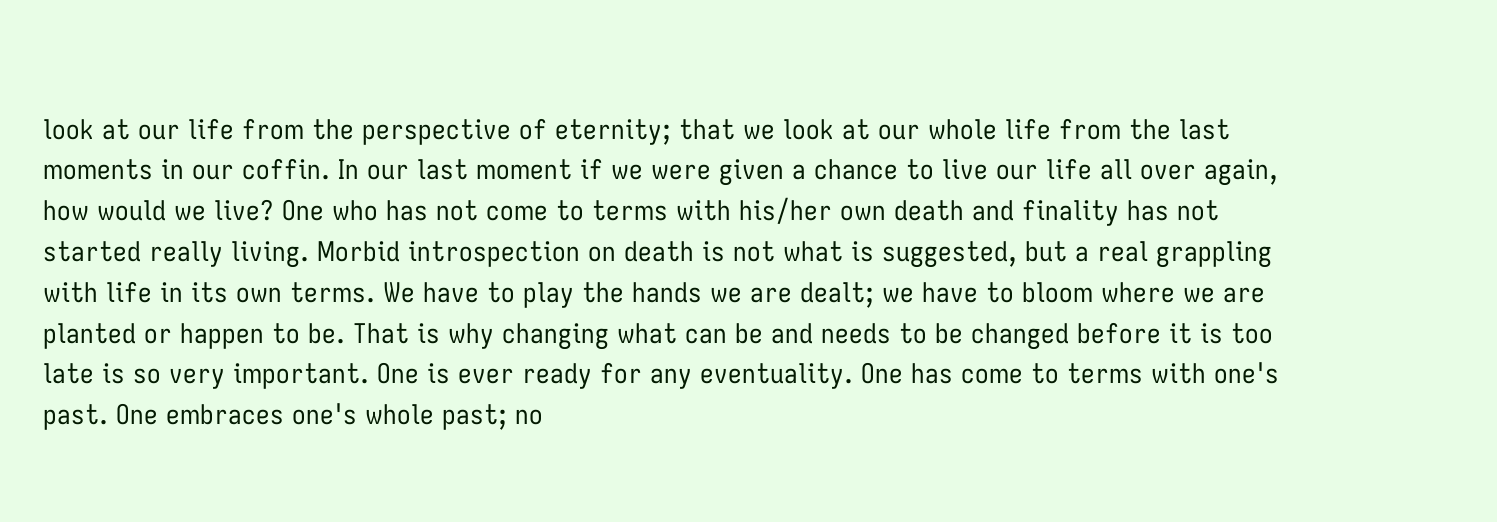look at our life from the perspective of eternity; that we look at our whole life from the last moments in our coffin. In our last moment if we were given a chance to live our life all over again, how would we live? One who has not come to terms with his/her own death and finality has not started really living. Morbid introspection on death is not what is suggested, but a real grappling with life in its own terms. We have to play the hands we are dealt; we have to bloom where we are planted or happen to be. That is why changing what can be and needs to be changed before it is too late is so very important. One is ever ready for any eventuality. One has come to terms with one's past. One embraces one's whole past; no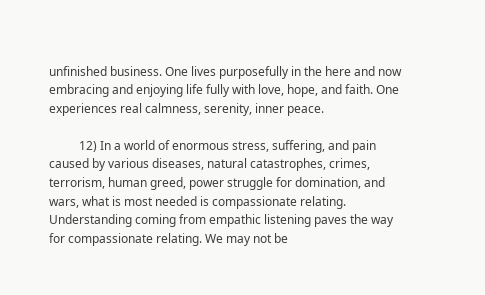unfinished business. One lives purposefully in the here and now embracing and enjoying life fully with love, hope, and faith. One experiences real calmness, serenity, inner peace.

          12) In a world of enormous stress, suffering, and pain caused by various diseases, natural catastrophes, crimes, terrorism, human greed, power struggle for domination, and wars, what is most needed is compassionate relating. Understanding coming from empathic listening paves the way for compassionate relating. We may not be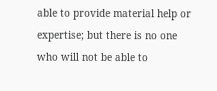able to provide material help or expertise; but there is no one who will not be able to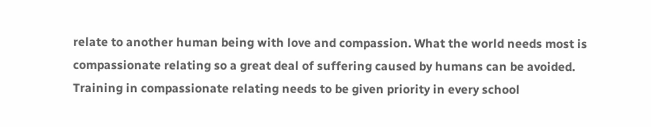relate to another human being with love and compassion. What the world needs most is compassionate relating so a great deal of suffering caused by humans can be avoided. Training in compassionate relating needs to be given priority in every school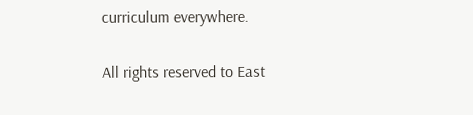curriculum everywhere.

All rights reserved to East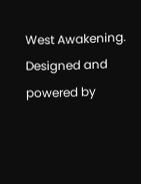West Awakening. Designed and powered by